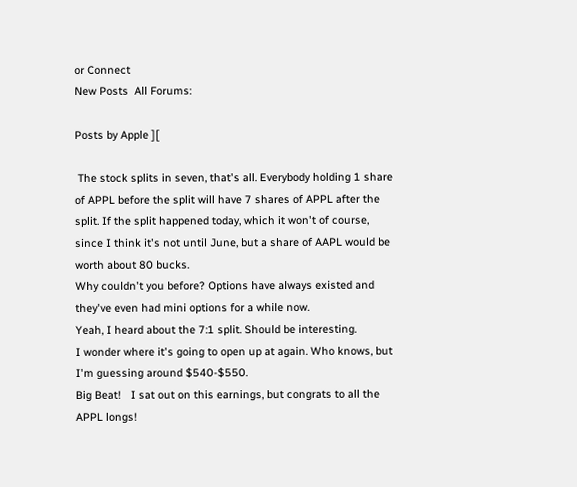or Connect
New Posts  All Forums:

Posts by Apple ][

 The stock splits in seven, that's all. Everybody holding 1 share of APPL before the split will have 7 shares of APPL after the split. If the split happened today, which it won't of course, since I think it's not until June, but a share of AAPL would be worth about 80 bucks.
Why couldn't you before? Options have always existed and they've even had mini options for a while now.
Yeah, I heard about the 7:1 split. Should be interesting.
I wonder where it's going to open up at again. Who knows, but I'm guessing around $540-$550.
Big Beat!   I sat out on this earnings, but congrats to all the APPL longs!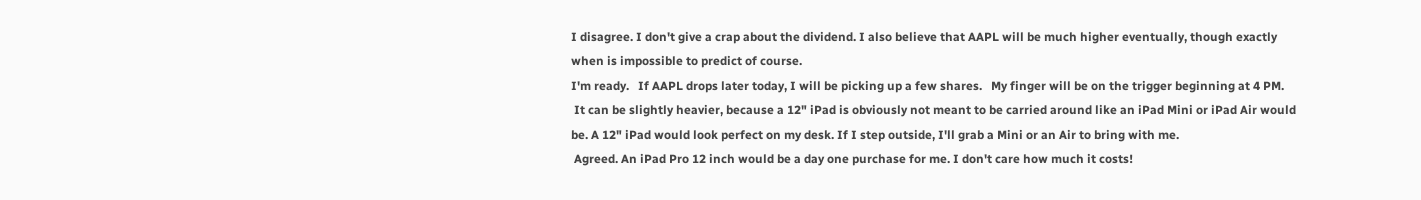I disagree. I don't give a crap about the dividend. I also believe that AAPL will be much higher eventually, though exactly when is impossible to predict of course.
I'm ready.   If AAPL drops later today, I will be picking up a few shares.   My finger will be on the trigger beginning at 4 PM.
 It can be slightly heavier, because a 12" iPad is obviously not meant to be carried around like an iPad Mini or iPad Air would be. A 12" iPad would look perfect on my desk. If I step outside, I'll grab a Mini or an Air to bring with me.
 Agreed. An iPad Pro 12 inch would be a day one purchase for me. I don't care how much it costs!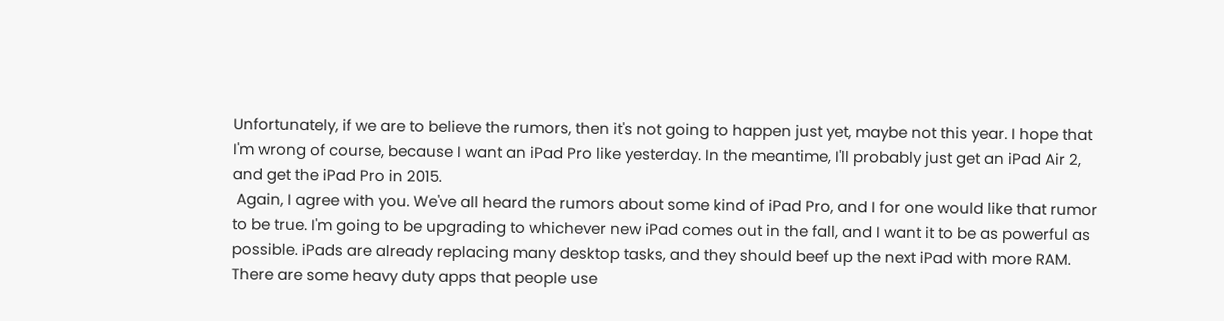Unfortunately, if we are to believe the rumors, then it's not going to happen just yet, maybe not this year. I hope that I'm wrong of course, because I want an iPad Pro like yesterday. In the meantime, I'll probably just get an iPad Air 2, and get the iPad Pro in 2015.
 Again, I agree with you. We've all heard the rumors about some kind of iPad Pro, and I for one would like that rumor to be true. I'm going to be upgrading to whichever new iPad comes out in the fall, and I want it to be as powerful as possible. iPads are already replacing many desktop tasks, and they should beef up the next iPad with more RAM. There are some heavy duty apps that people use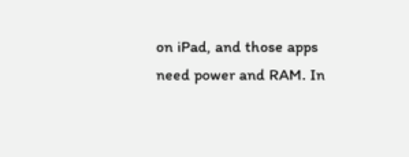on iPad, and those apps need power and RAM. In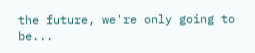the future, we're only going to be...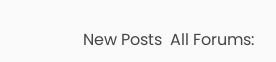New Posts  All Forums: